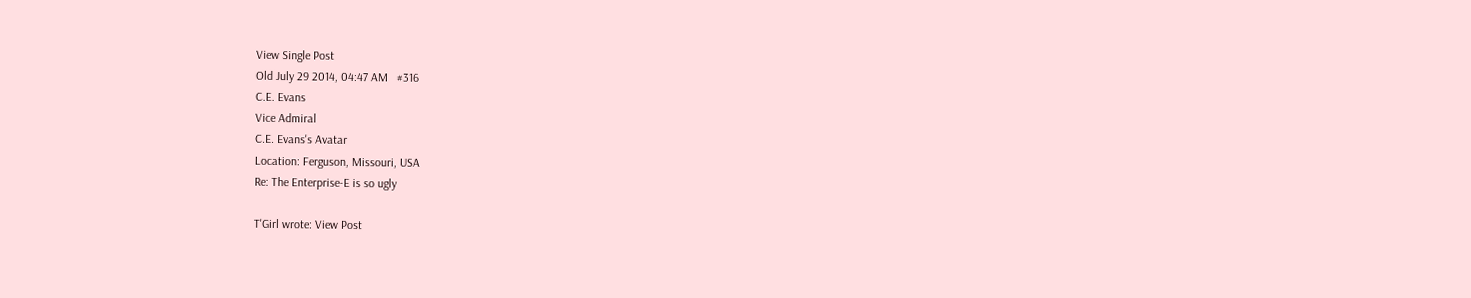View Single Post
Old July 29 2014, 04:47 AM   #316
C.E. Evans
Vice Admiral
C.E. Evans's Avatar
Location: Ferguson, Missouri, USA
Re: The Enterprise-E is so ugly

T'Girl wrote: View Post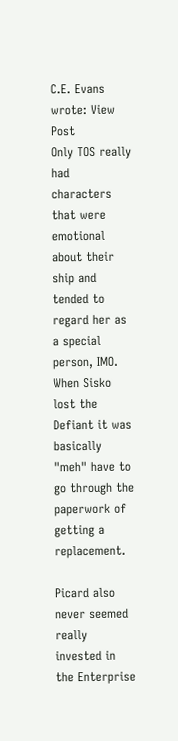C.E. Evans wrote: View Post
Only TOS really had characters that were emotional about their ship and tended to regard her as a special person, IMO.
When Sisko lost the Defiant it was basically "meh" have to go through the paperwork of getting a replacement.

Picard also never seemed really invested in the Enterprise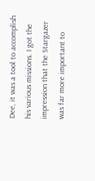Dee, it was a tool to accomplish his various missions. I got the impression that the Stargazer was far more important to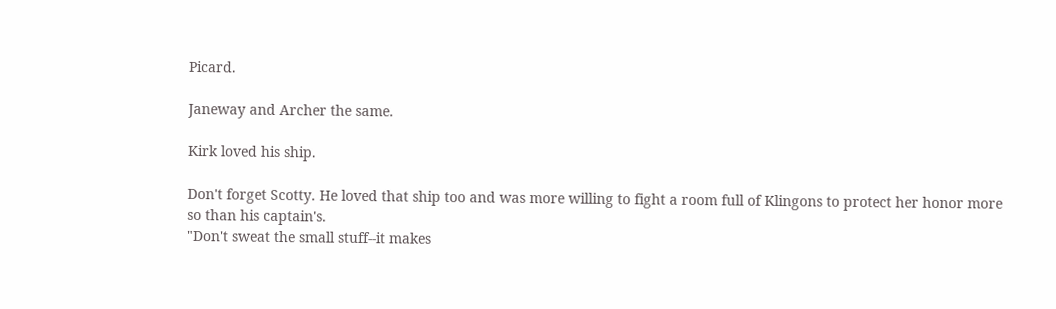Picard.

Janeway and Archer the same.

Kirk loved his ship.

Don't forget Scotty. He loved that ship too and was more willing to fight a room full of Klingons to protect her honor more so than his captain's.
"Don't sweat the small stuff--it makes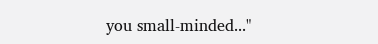you small-minded..."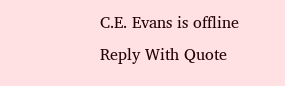C.E. Evans is offline   Reply With Quote